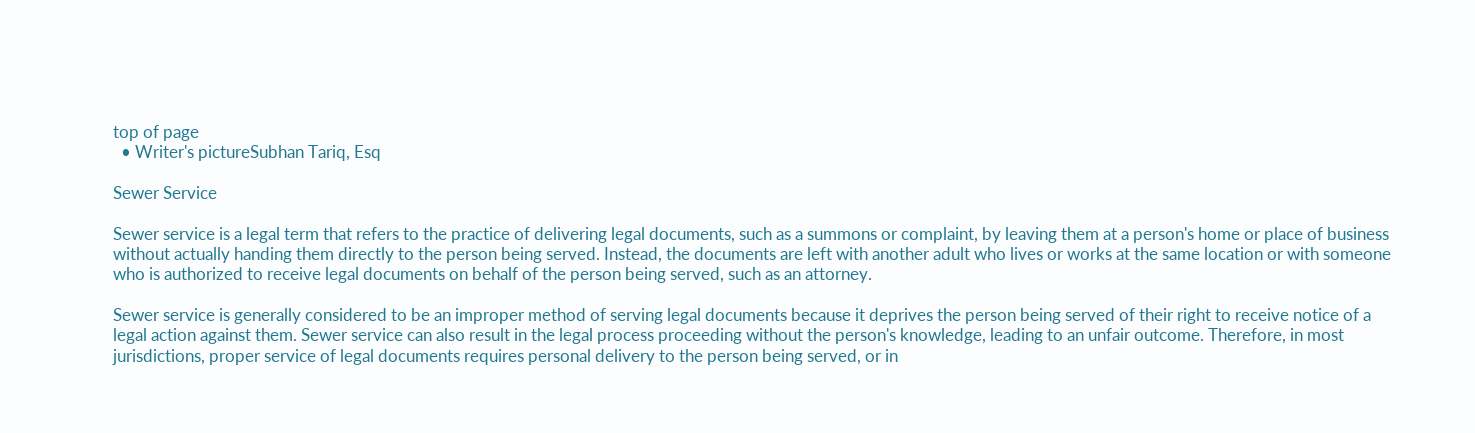top of page
  • Writer's pictureSubhan Tariq, Esq

Sewer Service

Sewer service is a legal term that refers to the practice of delivering legal documents, such as a summons or complaint, by leaving them at a person's home or place of business without actually handing them directly to the person being served. Instead, the documents are left with another adult who lives or works at the same location or with someone who is authorized to receive legal documents on behalf of the person being served, such as an attorney.

Sewer service is generally considered to be an improper method of serving legal documents because it deprives the person being served of their right to receive notice of a legal action against them. Sewer service can also result in the legal process proceeding without the person's knowledge, leading to an unfair outcome. Therefore, in most jurisdictions, proper service of legal documents requires personal delivery to the person being served, or in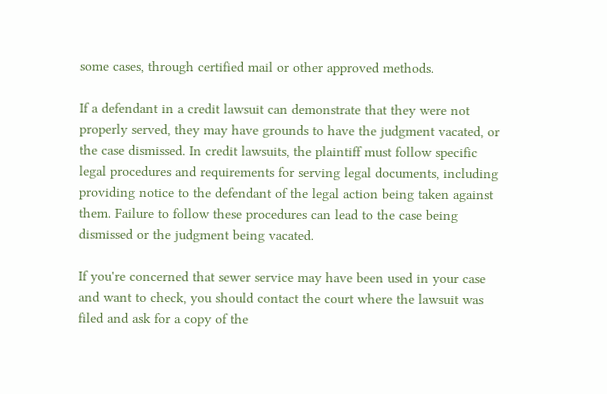some cases, through certified mail or other approved methods.

If a defendant in a credit lawsuit can demonstrate that they were not properly served, they may have grounds to have the judgment vacated, or the case dismissed. In credit lawsuits, the plaintiff must follow specific legal procedures and requirements for serving legal documents, including providing notice to the defendant of the legal action being taken against them. Failure to follow these procedures can lead to the case being dismissed or the judgment being vacated.

If you're concerned that sewer service may have been used in your case and want to check, you should contact the court where the lawsuit was filed and ask for a copy of the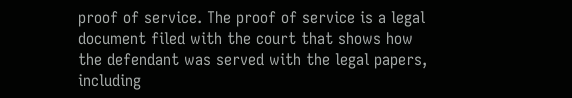proof of service. The proof of service is a legal document filed with the court that shows how the defendant was served with the legal papers, including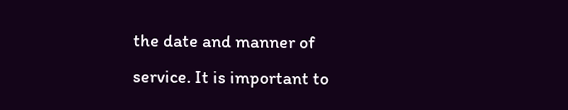the date and manner of service. It is important to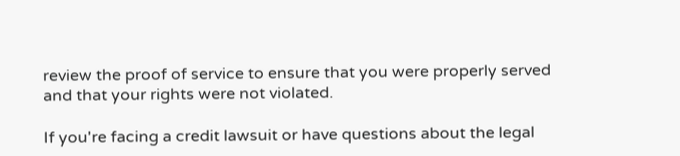review the proof of service to ensure that you were properly served and that your rights were not violated.

If you're facing a credit lawsuit or have questions about the legal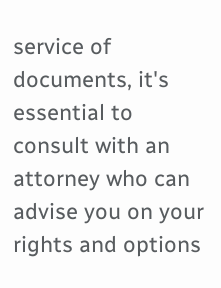service of documents, it's essential to consult with an attorney who can advise you on your rights and options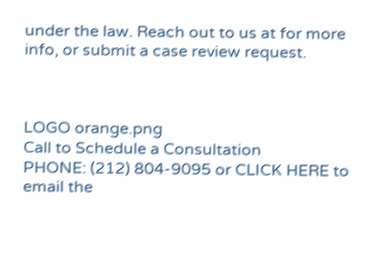under the law. Reach out to us at for more info, or submit a case review request.



LOGO orange.png
Call to Schedule a Consultation
PHONE: (212) 804-9095 or CLICK HERE to email the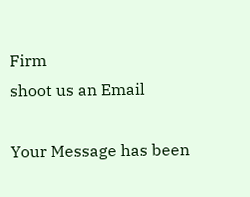Firm
shoot us an Email

Your Message has been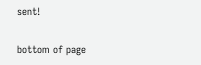sent!

bottom of page